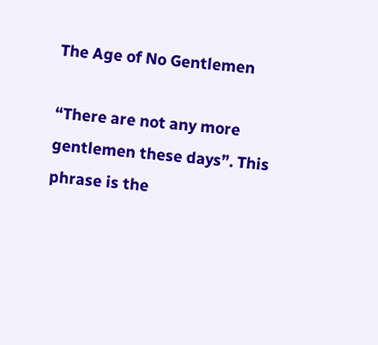The Age of No Gentlemen

“There are not any more gentlemen these days”. This phrase is the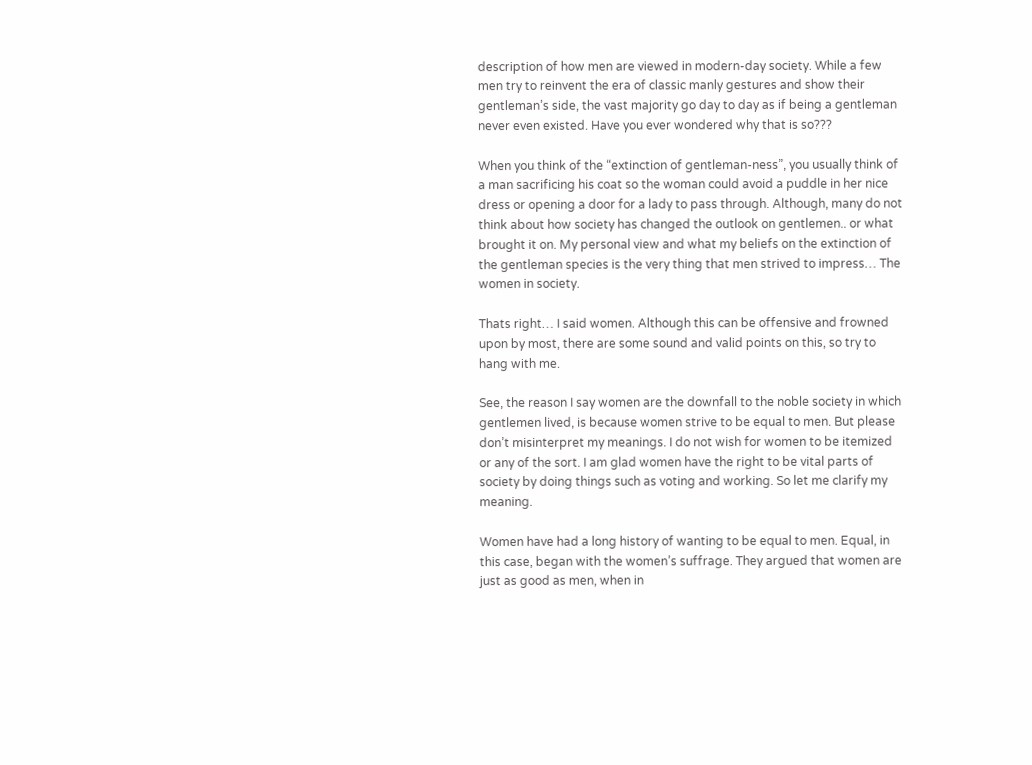description of how men are viewed in modern-day society. While a few men try to reinvent the era of classic manly gestures and show their gentleman’s side, the vast majority go day to day as if being a gentleman never even existed. Have you ever wondered why that is so???

When you think of the “extinction of gentleman-ness”, you usually think of a man sacrificing his coat so the woman could avoid a puddle in her nice dress or opening a door for a lady to pass through. Although, many do not think about how society has changed the outlook on gentlemen.. or what brought it on. My personal view and what my beliefs on the extinction of the gentleman species is the very thing that men strived to impress… The women in society.

Thats right… I said women. Although this can be offensive and frowned upon by most, there are some sound and valid points on this, so try to hang with me.

See, the reason I say women are the downfall to the noble society in which gentlemen lived, is because women strive to be equal to men. But please don’t misinterpret my meanings. I do not wish for women to be itemized or any of the sort. I am glad women have the right to be vital parts of society by doing things such as voting and working. So let me clarify my meaning.

Women have had a long history of wanting to be equal to men. Equal, in this case, began with the women’s suffrage. They argued that women are just as good as men, when in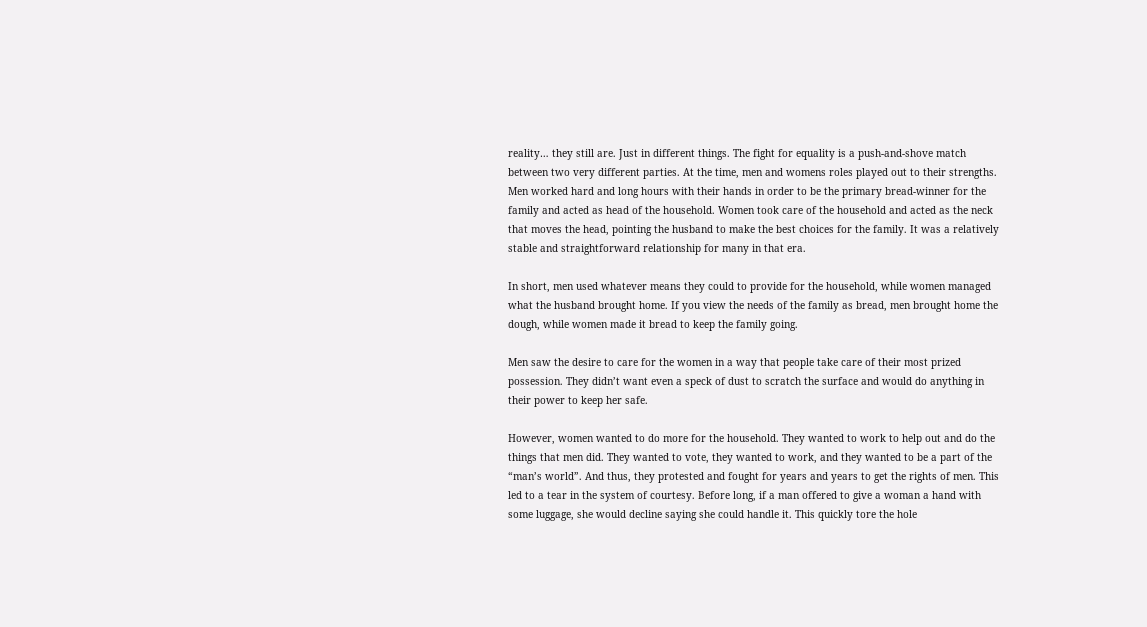reality… they still are. Just in different things. The fight for equality is a push-and-shove match between two very different parties. At the time, men and womens roles played out to their strengths. Men worked hard and long hours with their hands in order to be the primary bread-winner for the family and acted as head of the household. Women took care of the household and acted as the neck that moves the head, pointing the husband to make the best choices for the family. It was a relatively stable and straightforward relationship for many in that era.

In short, men used whatever means they could to provide for the household, while women managed what the husband brought home. If you view the needs of the family as bread, men brought home the dough, while women made it bread to keep the family going.

Men saw the desire to care for the women in a way that people take care of their most prized possession. They didn’t want even a speck of dust to scratch the surface and would do anything in their power to keep her safe.

However, women wanted to do more for the household. They wanted to work to help out and do the things that men did. They wanted to vote, they wanted to work, and they wanted to be a part of the “man’s world”. And thus, they protested and fought for years and years to get the rights of men. This led to a tear in the system of courtesy. Before long, if a man offered to give a woman a hand with some luggage, she would decline saying she could handle it. This quickly tore the hole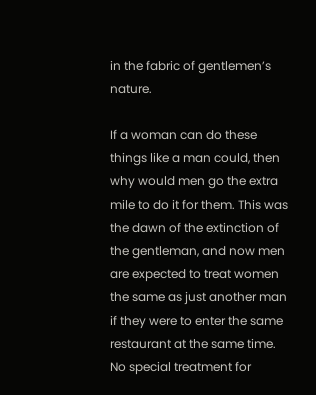in the fabric of gentlemen’s nature.

If a woman can do these things like a man could, then why would men go the extra mile to do it for them. This was the dawn of the extinction of the gentleman, and now men are expected to treat women the same as just another man if they were to enter the same restaurant at the same time. No special treatment for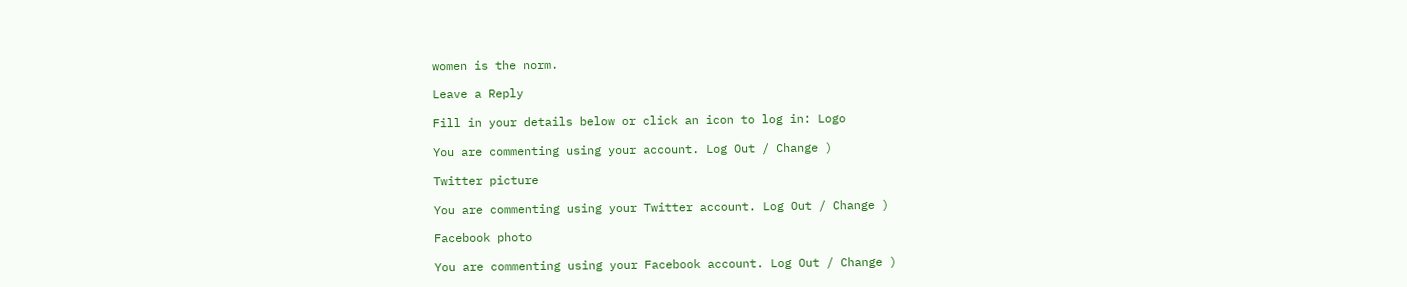women is the norm.

Leave a Reply

Fill in your details below or click an icon to log in: Logo

You are commenting using your account. Log Out / Change )

Twitter picture

You are commenting using your Twitter account. Log Out / Change )

Facebook photo

You are commenting using your Facebook account. Log Out / Change )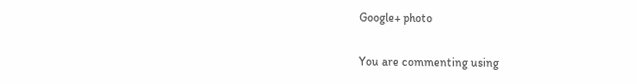Google+ photo

You are commenting using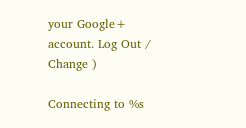your Google+ account. Log Out / Change )

Connecting to %s